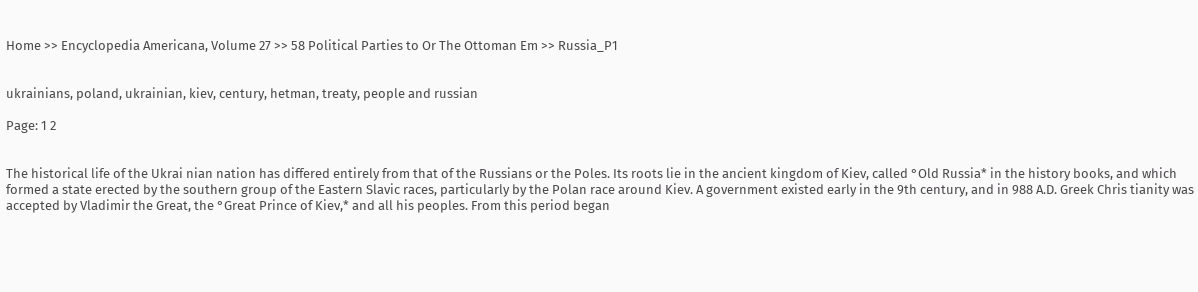Home >> Encyclopedia Americana, Volume 27 >> 58 Political Parties to Or The Ottoman Em >> Russia_P1


ukrainians, poland, ukrainian, kiev, century, hetman, treaty, people and russian

Page: 1 2


The historical life of the Ukrai nian nation has differed entirely from that of the Russians or the Poles. Its roots lie in the ancient kingdom of Kiev, called °Old Russia* in the history books, and which formed a state erected by the southern group of the Eastern Slavic races, particularly by the Polan race around Kiev. A government existed early in the 9th century, and in 988 A.D. Greek Chris tianity was accepted by Vladimir the Great, the °Great Prince of Kiev,* and all his peoples. From this period began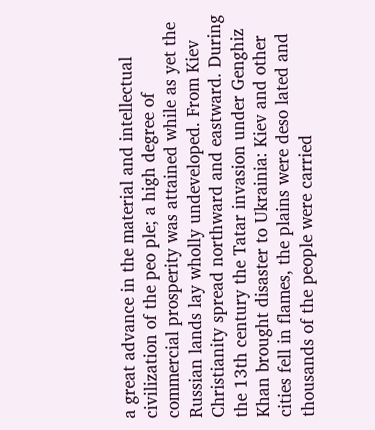a great advance in the material and intellectual civilization of the peo ple; a high degree of commercial prosperity was attained while as yet the Russian lands lay wholly undeveloped. From Kiev Christianity spread northward and eastward. During the 13th century the Tatar invasion under Genghiz Khan brought disaster to Ukrainia: Kiev and other cities fell in flames, the plains were deso lated and thousands of the people were carried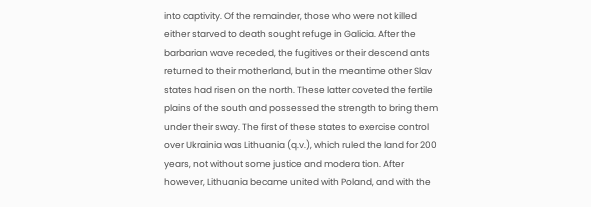into captivity. Of the remainder, those who were not killed either starved to death sought refuge in Galicia. After the barbarian wave receded, the fugitives or their descend ants returned to their motherland, but in the meantime other Slav states had risen on the north. These latter coveted the fertile plains of the south and possessed the strength to bring them under their sway. The first of these states to exercise control over Ukrainia was Lithuania (q.v.), which ruled the land for 200 years, not without some justice and modera tion. After however, Lithuania became united with Poland, and with the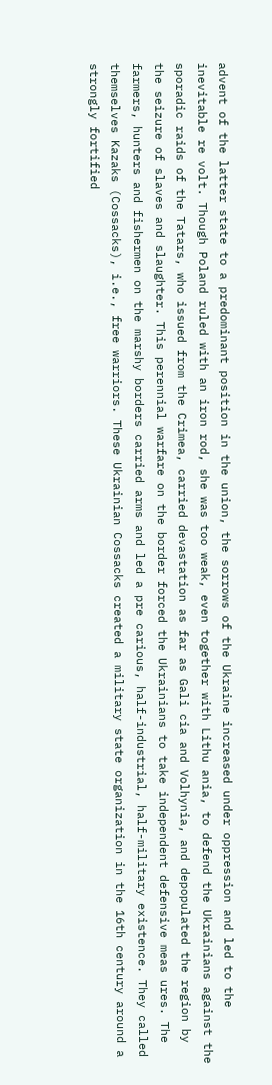advent of the latter state to a predominant position in the union, the sorrows of the Ukraine increased under oppression and led to the inevitable re volt. Though Poland ruled with an iron rod, she was too weak, even together with Lithu ania, to defend the Ukrainians against the sporadic raids of the Tatars, who issued from the Crimea, carried devastation as far as Gali cia and Volhynia, and depopulated the region by the seizure of slaves and slaughter. This perennial warfare on the border forced the Ukrainians to take independent defensive meas ures. The farmers, hunters and fishermen on the marshy borders carried arms and led a pre carious, half-industrial, half-military existence. They called themselves Kazaks (Cossacks), i.e., free warriors. These Ukrainian Cossacks created a military state organization in the 16th century around a strongly fortified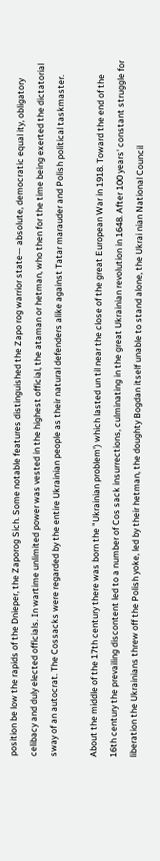position be low the rapids of the Dnieper, the Zaporog Sich. Some notable features distinguished the Zapo rog warrior state— absolute, democratic equal ity, obligatory celibacy and duly elected officials. In wartime unlimited power was vested in the highest official, the ataman or hetman, who then for the time being exerted the dictatorial sway of an autocrat. The Cossacks were regarded by the entire Ukrainian people as their natural defenders alike against Tatar marauder and Polish political taskmaster.

About the middle of the 17th century there was born the "Ukrainian problem') which lasted un til near the close of the great European War in 1918. Toward the end of the 16th century the prevailing discontent led to a number of Cos sack insurrections, culminating in the great Ukrainian revolution in 1648. After 100 years' constant struggle for liberation the Ukrainians threw off the Polish yoke, led by their hetman, the doughty Bogdan itself unable to stand alone, the Ukrai nian National Council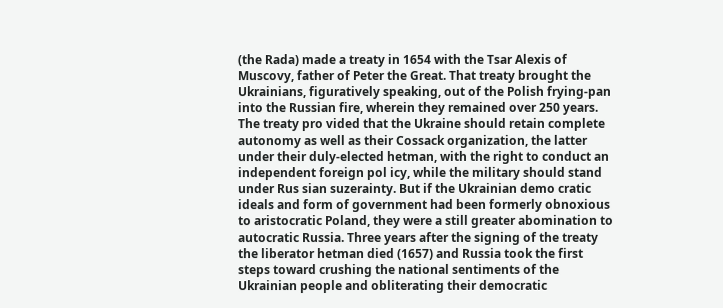(the Rada) made a treaty in 1654 with the Tsar Alexis of Muscovy, father of Peter the Great. That treaty brought the Ukrainians, figuratively speaking, out of the Polish frying-pan into the Russian fire, wherein they remained over 250 years. The treaty pro vided that the Ukraine should retain complete autonomy as well as their Cossack organization, the latter under their duly-elected hetman, with the right to conduct an independent foreign pol icy, while the military should stand under Rus sian suzerainty. But if the Ukrainian demo cratic ideals and form of government had been formerly obnoxious to aristocratic Poland, they were a still greater abomination to autocratic Russia. Three years after the signing of the treaty the liberator hetman died (1657) and Russia took the first steps toward crushing the national sentiments of the Ukrainian people and obliterating their democratic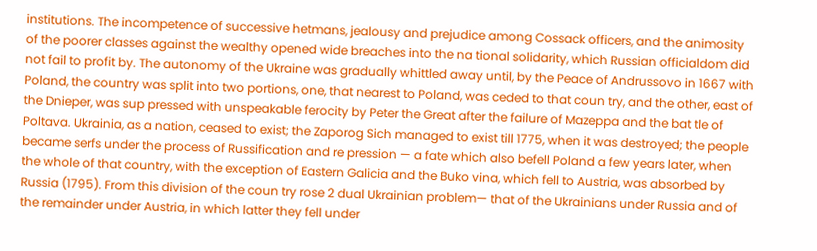institutions. The incompetence of successive hetmans, jealousy and prejudice among Cossack officers, and the animosity of the poorer classes against the wealthy opened wide breaches into the na tional solidarity, which Russian officialdom did not fail to profit by. The autonomy of the Ukraine was gradually whittled away until, by the Peace of Andrussovo in 1667 with Poland, the country was split into two portions, one, that nearest to Poland, was ceded to that coun try, and the other, east of the Dnieper, was sup pressed with unspeakable ferocity by Peter the Great after the failure of Mazeppa and the bat tle of Poltava. Ukrainia, as a nation, ceased to exist; the Zaporog Sich managed to exist till 1775, when it was destroyed; the people became serfs under the process of Russification and re pression — a fate which also befell Poland a few years later, when the whole of that country, with the exception of Eastern Galicia and the Buko vina, which fell to Austria, was absorbed by Russia (1795). From this division of the coun try rose 2 dual Ukrainian problem— that of the Ukrainians under Russia and of the remainder under Austria, in which latter they fell under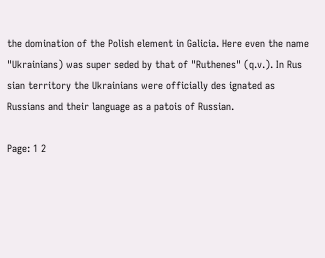the domination of the Polish element in Galicia. Here even the name "Ukrainians) was super seded by that of "Ruthenes" (q.v.). In Rus sian territory the Ukrainians were officially des ignated as Russians and their language as a patois of Russian.

Page: 1 2